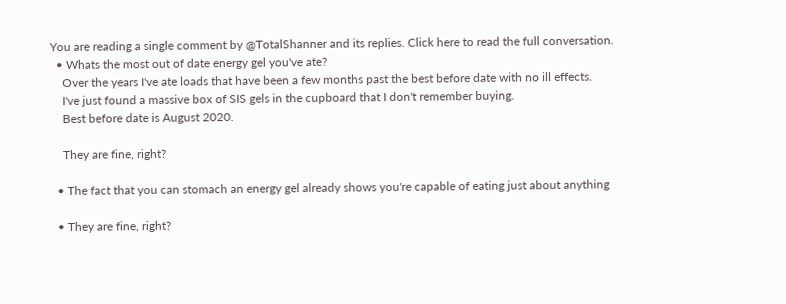You are reading a single comment by @TotalShanner and its replies. Click here to read the full conversation.
  • Whats the most out of date energy gel you've ate?
    Over the years I've ate loads that have been a few months past the best before date with no ill effects.
    I've just found a massive box of SIS gels in the cupboard that I don't remember buying.
    Best before date is August 2020.

    They are fine, right?

  • The fact that you can stomach an energy gel already shows you're capable of eating just about anything

  • They are fine, right?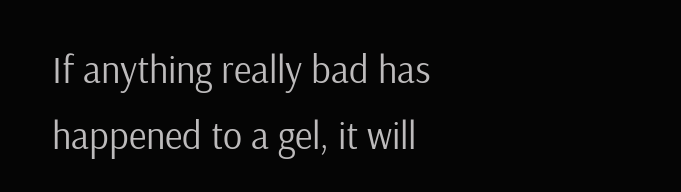If anything really bad has happened to a gel, it will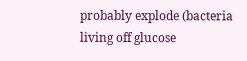probably explode (bacteria living off glucose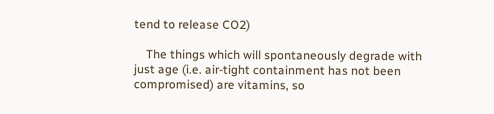tend to release CO2)

    The things which will spontaneously degrade with just age (i.e. air-tight containment has not been compromised) are vitamins, so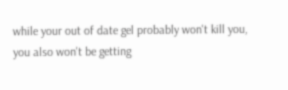while your out of date gel probably won't kill you, you also won't be getting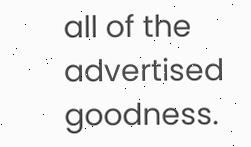all of the advertised goodness.